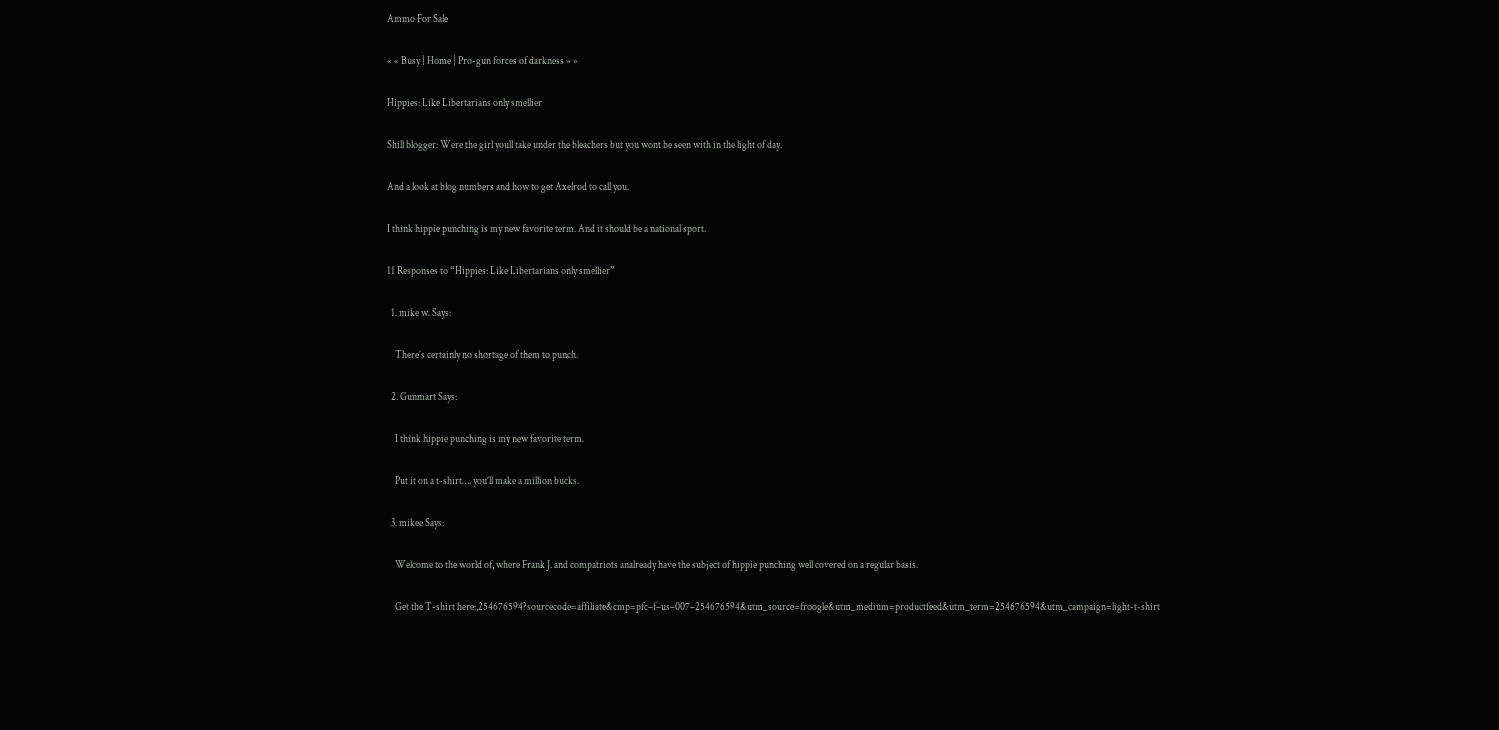Ammo For Sale

« « Busy | Home | Pro-gun forces of darkness » »

Hippies: Like Libertarians only smellier

Shill blogger: Were the girl youll take under the bleachers but you wont be seen with in the light of day.

And a look at blog numbers and how to get Axelrod to call you.

I think hippie punching is my new favorite term. And it should be a national sport.

11 Responses to “Hippies: Like Libertarians only smellier”

  1. mike w. Says:

    There’s certainly no shortage of them to punch.

  2. Gunmart Says:

    I think hippie punching is my new favorite term.

    Put it on a t-shirt…. you’ll make a million bucks.

  3. mikee Says:

    Welcome to the world of, where Frank J. and compatriots analready have the subject of hippie punching well covered on a regular basis.

    Get the T-shirt here:,254676594?sourcecode=affiliate&cmp=pfc–f–us–007–254676594&utm_source=froogle&utm_medium=productfeed&utm_term=254676594&utm_campaign=light-t-shirt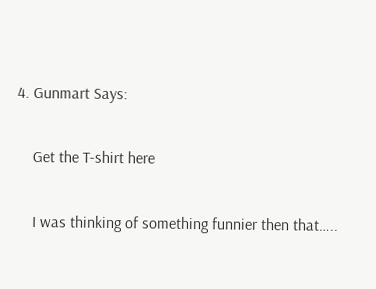4. Gunmart Says:

    Get the T-shirt here

    I was thinking of something funnier then that…..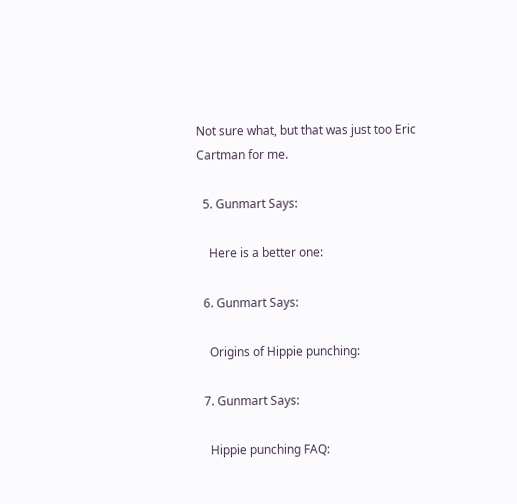Not sure what, but that was just too Eric Cartman for me.

  5. Gunmart Says:

    Here is a better one:

  6. Gunmart Says:

    Origins of Hippie punching:

  7. Gunmart Says:

    Hippie punching FAQ: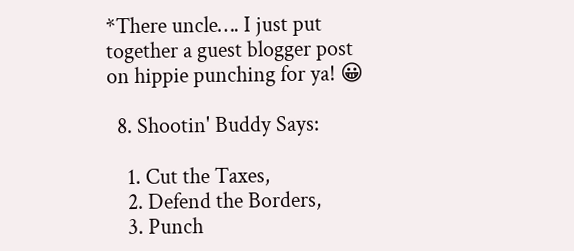*There uncle…. I just put together a guest blogger post on hippie punching for ya! 😀

  8. Shootin' Buddy Says:

    1. Cut the Taxes,
    2. Defend the Borders,
    3. Punch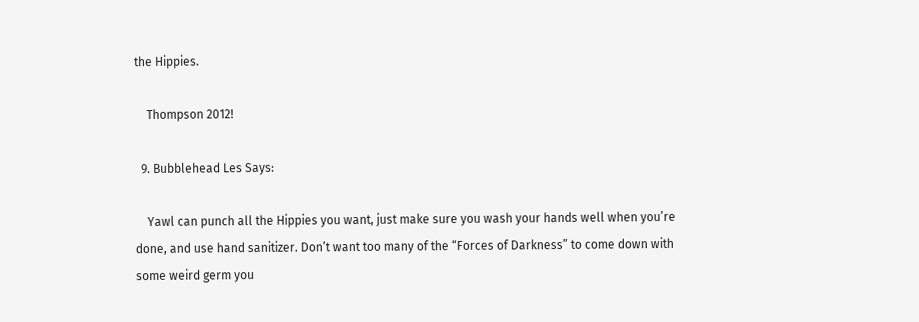the Hippies.

    Thompson 2012!

  9. Bubblehead Les Says:

    Yawl can punch all the Hippies you want, just make sure you wash your hands well when you’re done, and use hand sanitizer. Don’t want too many of the “Forces of Darkness” to come down with some weird germ you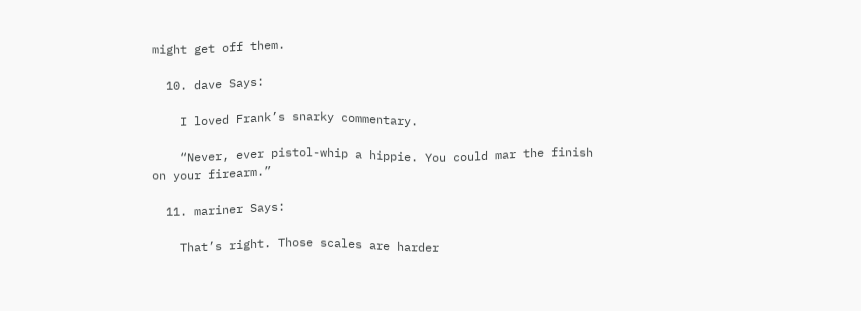might get off them.

  10. dave Says:

    I loved Frank’s snarky commentary.

    “Never, ever pistol-whip a hippie. You could mar the finish on your firearm.”

  11. mariner Says:

    That’s right. Those scales are harder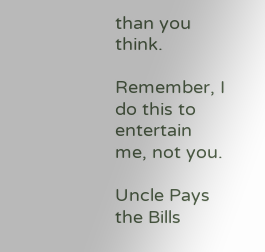than you think.

Remember, I do this to entertain me, not you.

Uncle Pays the Bills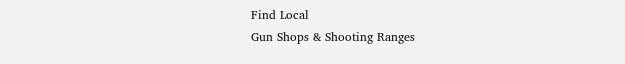Find Local
Gun Shops & Shooting Ranges